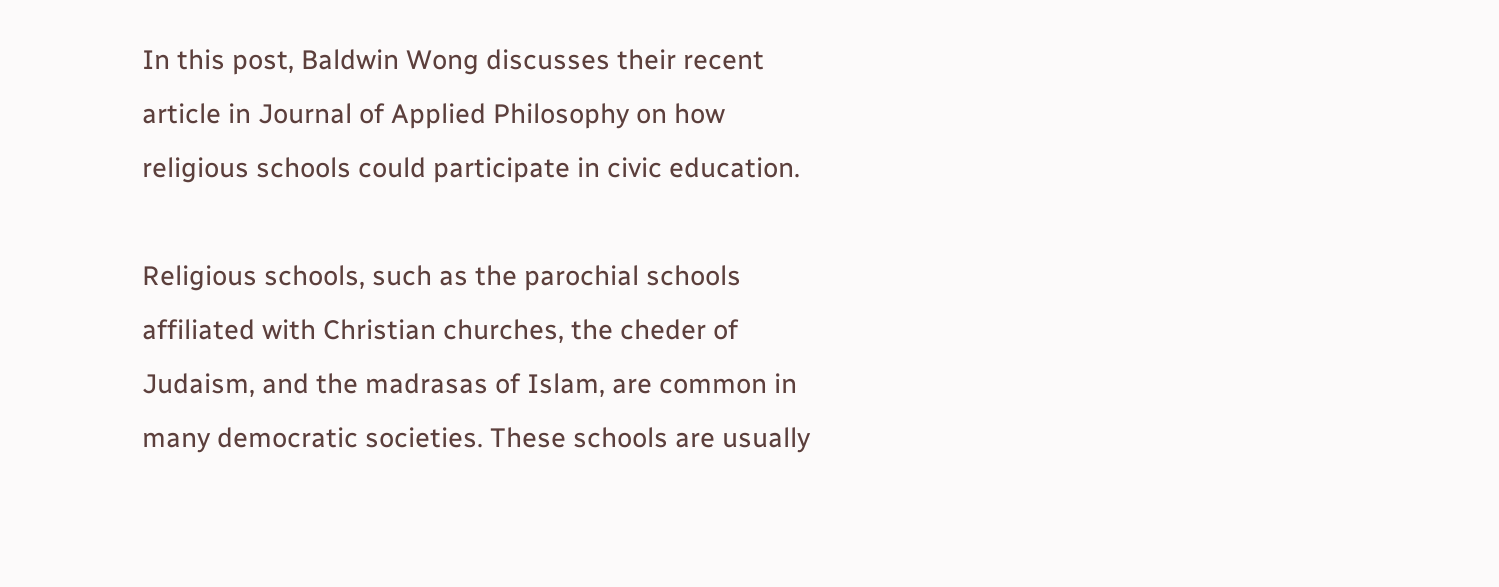In this post, Baldwin Wong discusses their recent article in Journal of Applied Philosophy on how religious schools could participate in civic education.

Religious schools, such as the parochial schools affiliated with Christian churches, the cheder of Judaism, and the madrasas of Islam, are common in many democratic societies. These schools are usually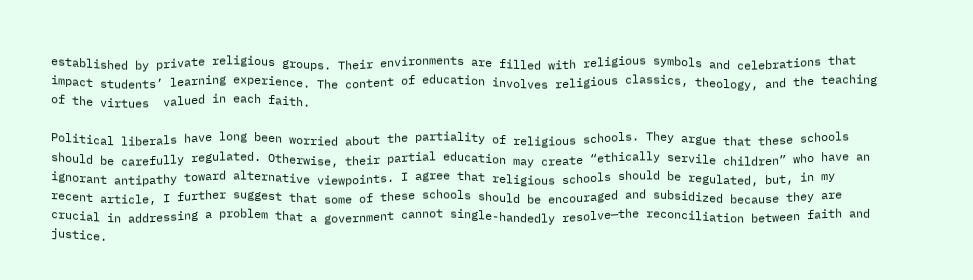established by private religious groups. Their environments are filled with religious symbols and celebrations that impact students’ learning experience. The content of education involves religious classics, theology, and the teaching of the virtues  valued in each faith.

Political liberals have long been worried about the partiality of religious schools. They argue that these schools should be carefully regulated. Otherwise, their partial education may create “ethically servile children” who have an ignorant antipathy toward alternative viewpoints. I agree that religious schools should be regulated, but, in my recent article, I further suggest that some of these schools should be encouraged and subsidized because they are crucial in addressing a problem that a government cannot single-handedly resolve—the reconciliation between faith and justice.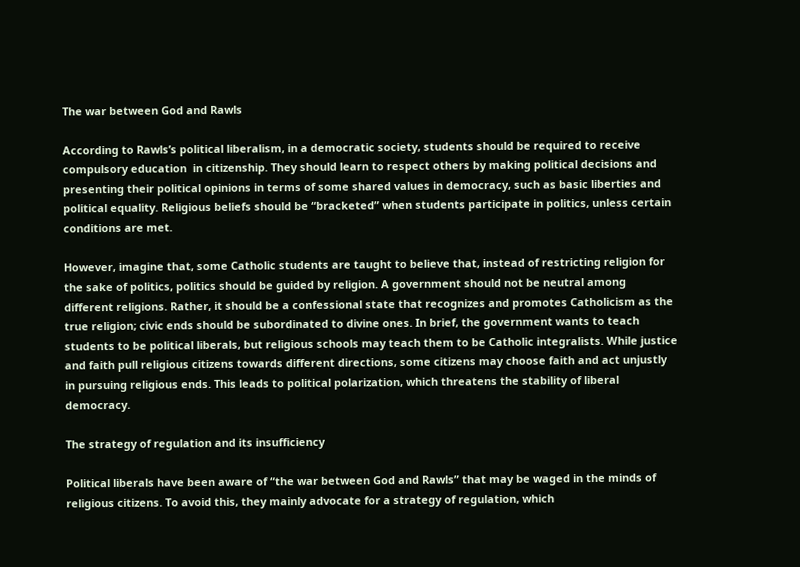The war between God and Rawls

According to Rawls’s political liberalism, in a democratic society, students should be required to receive compulsory education  in citizenship. They should learn to respect others by making political decisions and presenting their political opinions in terms of some shared values in democracy, such as basic liberties and political equality. Religious beliefs should be “bracketed” when students participate in politics, unless certain conditions are met.

However, imagine that, some Catholic students are taught to believe that, instead of restricting religion for the sake of politics, politics should be guided by religion. A government should not be neutral among different religions. Rather, it should be a confessional state that recognizes and promotes Catholicism as the true religion; civic ends should be subordinated to divine ones. In brief, the government wants to teach students to be political liberals, but religious schools may teach them to be Catholic integralists. While justice and faith pull religious citizens towards different directions, some citizens may choose faith and act unjustly in pursuing religious ends. This leads to political polarization, which threatens the stability of liberal democracy.

The strategy of regulation and its insufficiency

Political liberals have been aware of “the war between God and Rawls” that may be waged in the minds of religious citizens. To avoid this, they mainly advocate for a strategy of regulation, which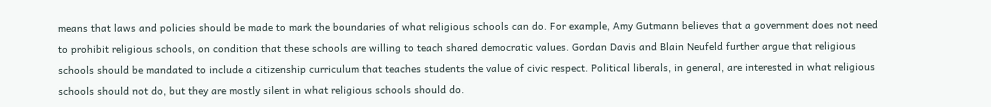means that laws and policies should be made to mark the boundaries of what religious schools can do. For example, Amy Gutmann believes that a government does not need to prohibit religious schools, on condition that these schools are willing to teach shared democratic values. Gordan Davis and Blain Neufeld further argue that religious schools should be mandated to include a citizenship curriculum that teaches students the value of civic respect. Political liberals, in general, are interested in what religious schools should not do, but they are mostly silent in what religious schools should do.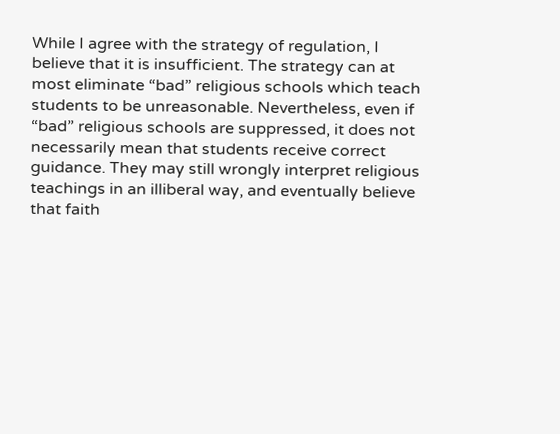While I agree with the strategy of regulation, I believe that it is insufficient. The strategy can at most eliminate “bad” religious schools which teach students to be unreasonable. Nevertheless, even if “bad” religious schools are suppressed, it does not necessarily mean that students receive correct guidance. They may still wrongly interpret religious teachings in an illiberal way, and eventually believe that faith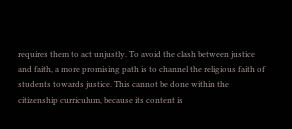requires them to act unjustly. To avoid the clash between justice and faith, a more promising path is to channel the religious faith of students towards justice. This cannot be done within the citizenship curriculum, because its content is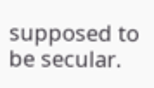supposed to be secular.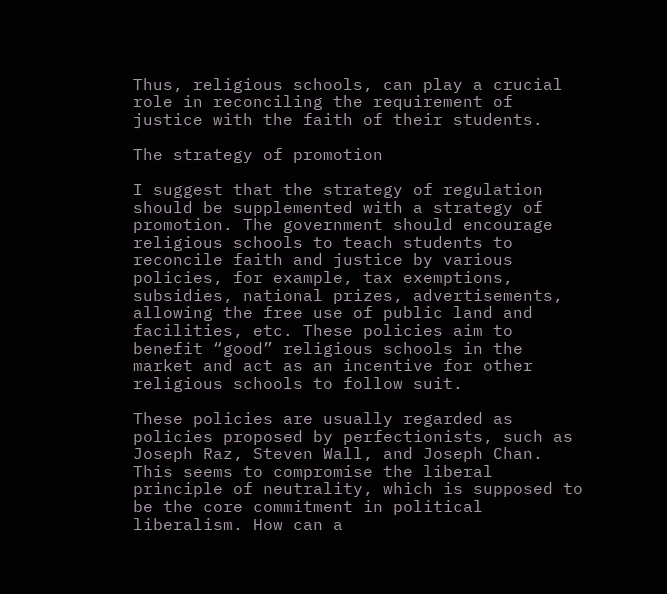Thus, religious schools, can play a crucial role in reconciling the requirement of justice with the faith of their students.

The strategy of promotion

I suggest that the strategy of regulation should be supplemented with a strategy of promotion. The government should encourage religious schools to teach students to reconcile faith and justice by various policies, for example, tax exemptions, subsidies, national prizes, advertisements, allowing the free use of public land and facilities, etc. These policies aim to benefit “good” religious schools in the market and act as an incentive for other religious schools to follow suit.

These policies are usually regarded as policies proposed by perfectionists, such as Joseph Raz, Steven Wall, and Joseph Chan. This seems to compromise the liberal principle of neutrality, which is supposed to be the core commitment in political liberalism. How can a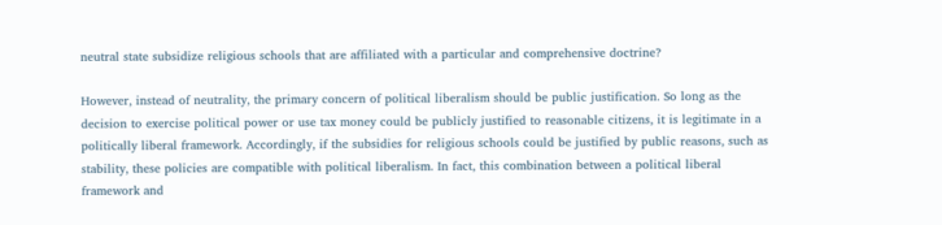neutral state subsidize religious schools that are affiliated with a particular and comprehensive doctrine?

However, instead of neutrality, the primary concern of political liberalism should be public justification. So long as the decision to exercise political power or use tax money could be publicly justified to reasonable citizens, it is legitimate in a politically liberal framework. Accordingly, if the subsidies for religious schools could be justified by public reasons, such as stability, these policies are compatible with political liberalism. In fact, this combination between a political liberal framework and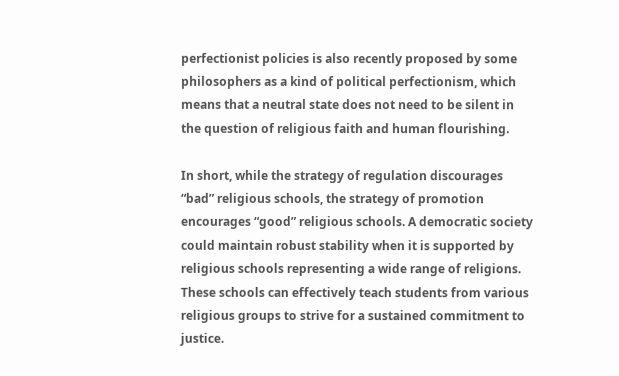perfectionist policies is also recently proposed by some philosophers as a kind of political perfectionism, which means that a neutral state does not need to be silent in the question of religious faith and human flourishing.

In short, while the strategy of regulation discourages “bad” religious schools, the strategy of promotion encourages “good” religious schools. A democratic society could maintain robust stability when it is supported by religious schools representing a wide range of religions. These schools can effectively teach students from various religious groups to strive for a sustained commitment to justice.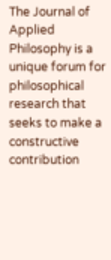The Journal of Applied Philosophy is a unique forum for philosophical research that seeks to make a constructive contribution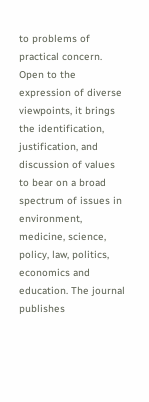to problems of practical concern. Open to the expression of diverse viewpoints, it brings the identification, justification, and discussion of values to bear on a broad spectrum of issues in environment, medicine, science, policy, law, politics, economics and education. The journal publishes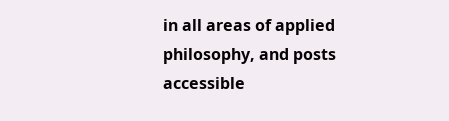in all areas of applied philosophy, and posts accessible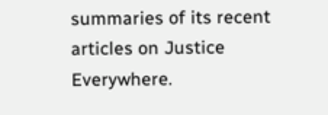summaries of its recent articles on Justice Everywhere.